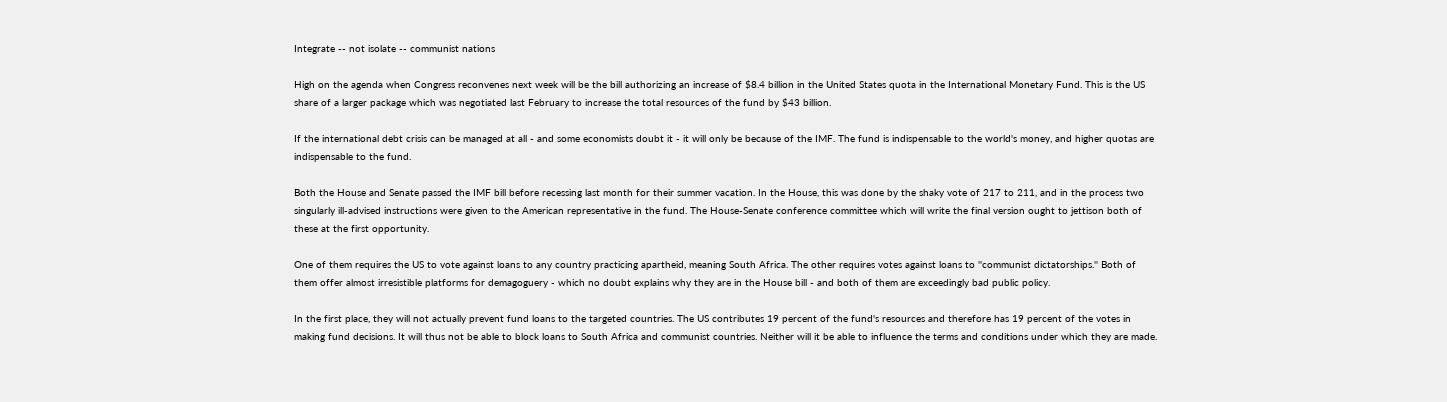Integrate -- not isolate -- communist nations

High on the agenda when Congress reconvenes next week will be the bill authorizing an increase of $8.4 billion in the United States quota in the International Monetary Fund. This is the US share of a larger package which was negotiated last February to increase the total resources of the fund by $43 billion.

If the international debt crisis can be managed at all - and some economists doubt it - it will only be because of the IMF. The fund is indispensable to the world's money, and higher quotas are indispensable to the fund.

Both the House and Senate passed the IMF bill before recessing last month for their summer vacation. In the House, this was done by the shaky vote of 217 to 211, and in the process two singularly ill-advised instructions were given to the American representative in the fund. The House-Senate conference committee which will write the final version ought to jettison both of these at the first opportunity.

One of them requires the US to vote against loans to any country practicing apartheid, meaning South Africa. The other requires votes against loans to ''communist dictatorships.'' Both of them offer almost irresistible platforms for demagoguery - which no doubt explains why they are in the House bill - and both of them are exceedingly bad public policy.

In the first place, they will not actually prevent fund loans to the targeted countries. The US contributes 19 percent of the fund's resources and therefore has 19 percent of the votes in making fund decisions. It will thus not be able to block loans to South Africa and communist countries. Neither will it be able to influence the terms and conditions under which they are made.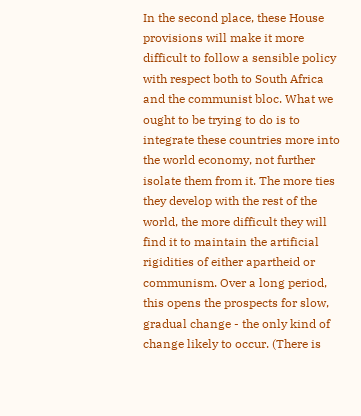In the second place, these House provisions will make it more difficult to follow a sensible policy with respect both to South Africa and the communist bloc. What we ought to be trying to do is to integrate these countries more into the world economy, not further isolate them from it. The more ties they develop with the rest of the world, the more difficult they will find it to maintain the artificial rigidities of either apartheid or communism. Over a long period, this opens the prospects for slow, gradual change - the only kind of change likely to occur. (There is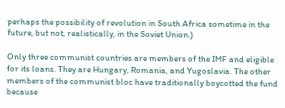perhaps the possibility of revolution in South Africa sometime in the future, but not, realistically, in the Soviet Union.)

Only three communist countries are members of the IMF and eligible for its loans. They are Hungary, Romania, and Yugoslavia. The other members of the communist bloc have traditionally boycotted the fund because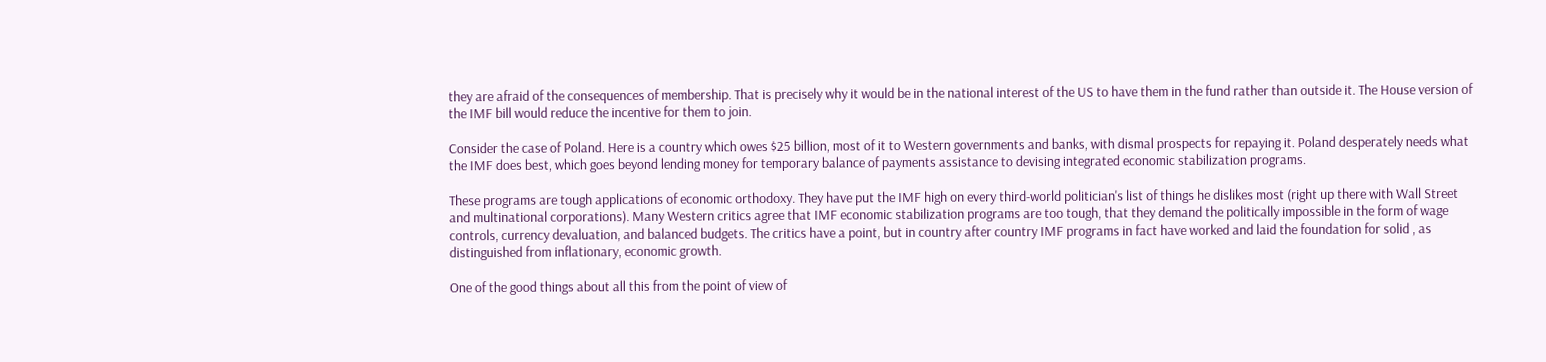they are afraid of the consequences of membership. That is precisely why it would be in the national interest of the US to have them in the fund rather than outside it. The House version of the IMF bill would reduce the incentive for them to join.

Consider the case of Poland. Here is a country which owes $25 billion, most of it to Western governments and banks, with dismal prospects for repaying it. Poland desperately needs what the IMF does best, which goes beyond lending money for temporary balance of payments assistance to devising integrated economic stabilization programs.

These programs are tough applications of economic orthodoxy. They have put the IMF high on every third-world politician's list of things he dislikes most (right up there with Wall Street and multinational corporations). Many Western critics agree that IMF economic stabilization programs are too tough, that they demand the politically impossible in the form of wage controls, currency devaluation, and balanced budgets. The critics have a point, but in country after country IMF programs in fact have worked and laid the foundation for solid , as distinguished from inflationary, economic growth.

One of the good things about all this from the point of view of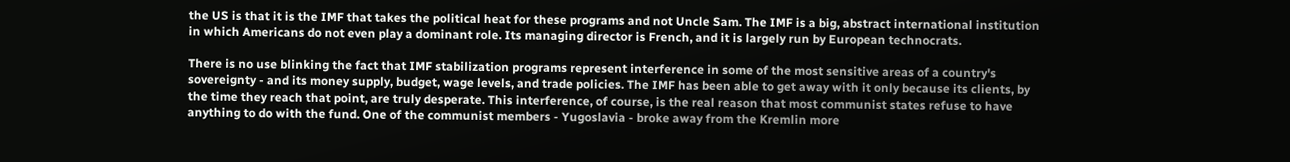the US is that it is the IMF that takes the political heat for these programs and not Uncle Sam. The IMF is a big, abstract international institution in which Americans do not even play a dominant role. Its managing director is French, and it is largely run by European technocrats.

There is no use blinking the fact that IMF stabilization programs represent interference in some of the most sensitive areas of a country's sovereignty - and its money supply, budget, wage levels, and trade policies. The IMF has been able to get away with it only because its clients, by the time they reach that point, are truly desperate. This interference, of course, is the real reason that most communist states refuse to have anything to do with the fund. One of the communist members - Yugoslavia - broke away from the Kremlin more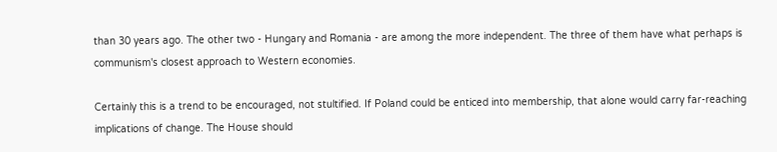than 30 years ago. The other two - Hungary and Romania - are among the more independent. The three of them have what perhaps is communism's closest approach to Western economies.

Certainly this is a trend to be encouraged, not stultified. If Poland could be enticed into membership, that alone would carry far-reaching implications of change. The House should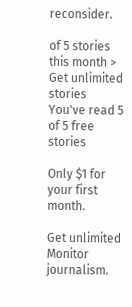reconsider.

of 5 stories this month > Get unlimited stories
You've read 5 of 5 free stories

Only $1 for your first month.

Get unlimited Monitor journalism.